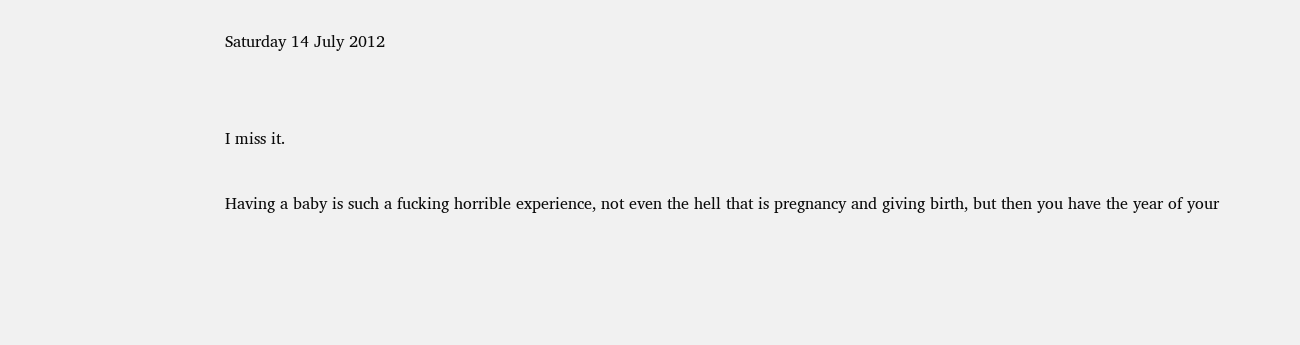Saturday 14 July 2012


I miss it.

Having a baby is such a fucking horrible experience, not even the hell that is pregnancy and giving birth, but then you have the year of your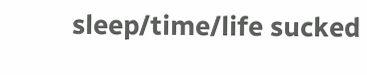sleep/time/life sucked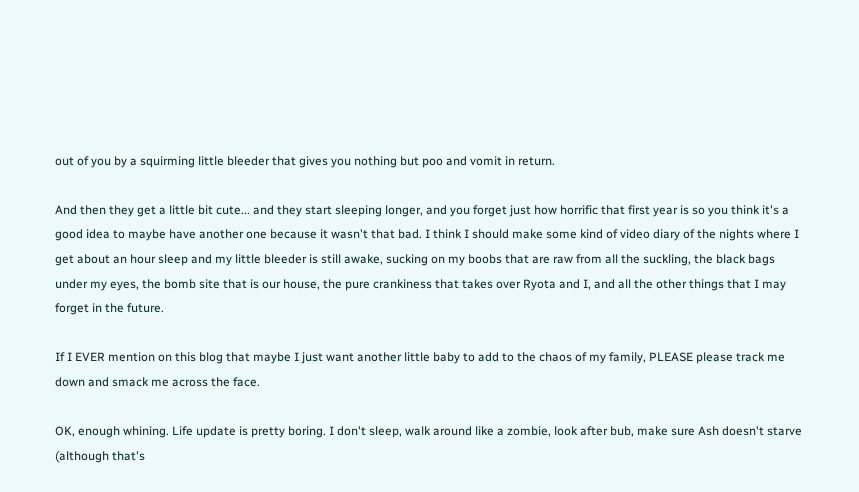out of you by a squirming little bleeder that gives you nothing but poo and vomit in return.

And then they get a little bit cute... and they start sleeping longer, and you forget just how horrific that first year is so you think it's a good idea to maybe have another one because it wasn't that bad. I think I should make some kind of video diary of the nights where I get about an hour sleep and my little bleeder is still awake, sucking on my boobs that are raw from all the suckling, the black bags under my eyes, the bomb site that is our house, the pure crankiness that takes over Ryota and I, and all the other things that I may forget in the future.

If I EVER mention on this blog that maybe I just want another little baby to add to the chaos of my family, PLEASE please track me down and smack me across the face.

OK, enough whining. Life update is pretty boring. I don't sleep, walk around like a zombie, look after bub, make sure Ash doesn't starve (although that's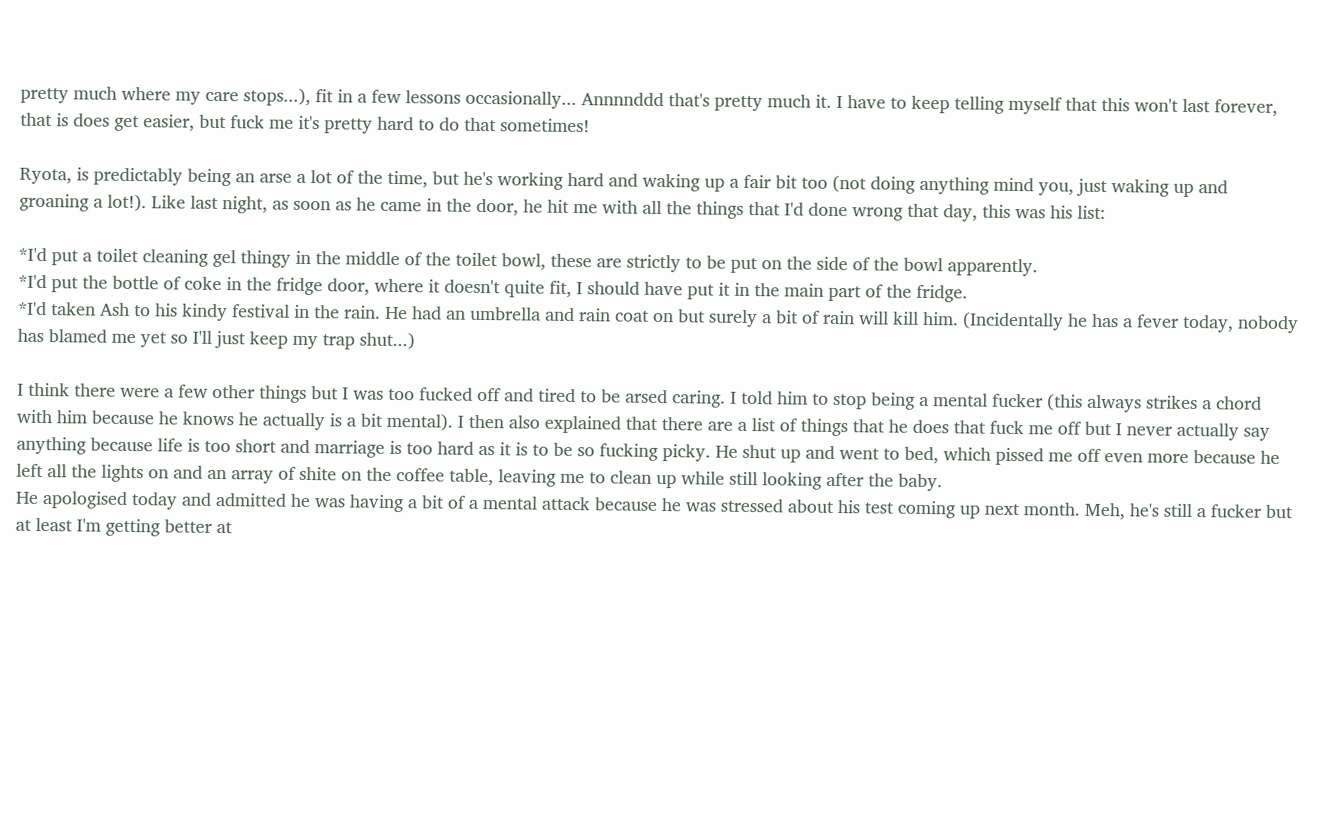pretty much where my care stops...), fit in a few lessons occasionally... Annnnddd that's pretty much it. I have to keep telling myself that this won't last forever, that is does get easier, but fuck me it's pretty hard to do that sometimes!

Ryota, is predictably being an arse a lot of the time, but he's working hard and waking up a fair bit too (not doing anything mind you, just waking up and groaning a lot!). Like last night, as soon as he came in the door, he hit me with all the things that I'd done wrong that day, this was his list:

*I'd put a toilet cleaning gel thingy in the middle of the toilet bowl, these are strictly to be put on the side of the bowl apparently.
*I'd put the bottle of coke in the fridge door, where it doesn't quite fit, I should have put it in the main part of the fridge.
*I'd taken Ash to his kindy festival in the rain. He had an umbrella and rain coat on but surely a bit of rain will kill him. (Incidentally he has a fever today, nobody has blamed me yet so I'll just keep my trap shut...)

I think there were a few other things but I was too fucked off and tired to be arsed caring. I told him to stop being a mental fucker (this always strikes a chord with him because he knows he actually is a bit mental). I then also explained that there are a list of things that he does that fuck me off but I never actually say anything because life is too short and marriage is too hard as it is to be so fucking picky. He shut up and went to bed, which pissed me off even more because he left all the lights on and an array of shite on the coffee table, leaving me to clean up while still looking after the baby.
He apologised today and admitted he was having a bit of a mental attack because he was stressed about his test coming up next month. Meh, he's still a fucker but at least I'm getting better at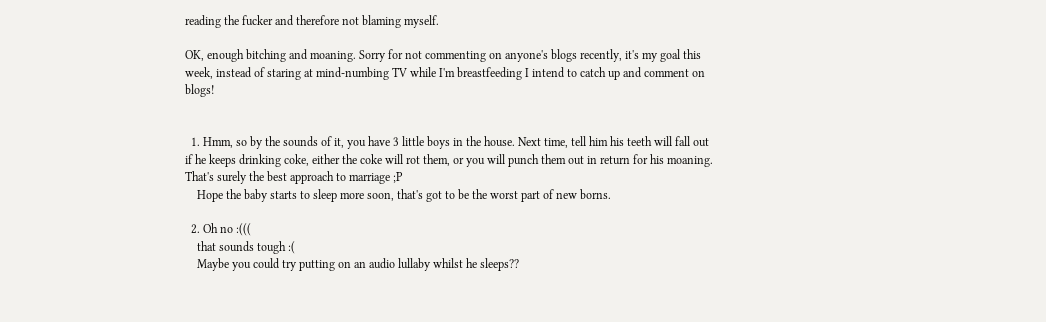reading the fucker and therefore not blaming myself.

OK, enough bitching and moaning. Sorry for not commenting on anyone's blogs recently, it's my goal this week, instead of staring at mind-numbing TV while I'm breastfeeding I intend to catch up and comment on blogs!


  1. Hmm, so by the sounds of it, you have 3 little boys in the house. Next time, tell him his teeth will fall out if he keeps drinking coke, either the coke will rot them, or you will punch them out in return for his moaning. That's surely the best approach to marriage ;P
    Hope the baby starts to sleep more soon, that's got to be the worst part of new borns.

  2. Oh no :(((
    that sounds tough :(
    Maybe you could try putting on an audio lullaby whilst he sleeps??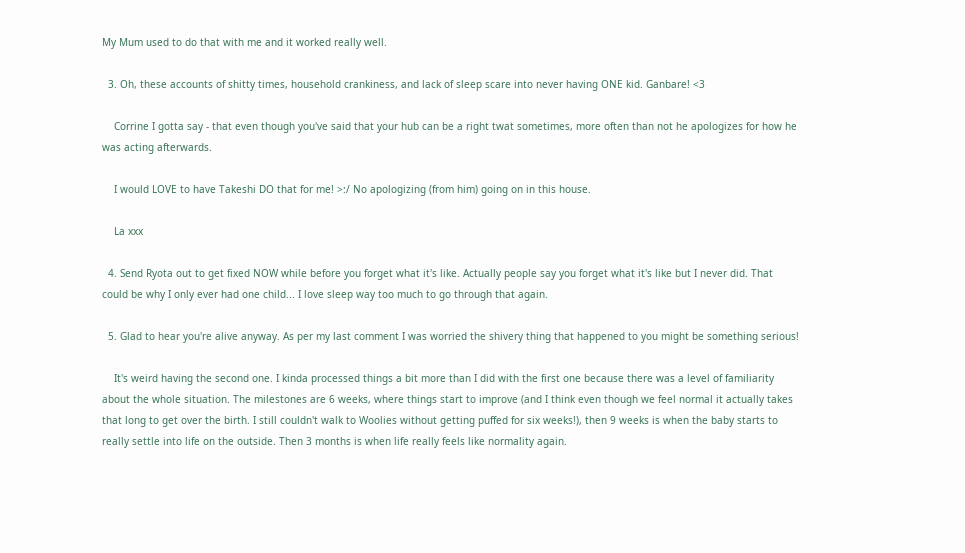My Mum used to do that with me and it worked really well.

  3. Oh, these accounts of shitty times, household crankiness, and lack of sleep scare into never having ONE kid. Ganbare! <3

    Corrine I gotta say - that even though you've said that your hub can be a right twat sometimes, more often than not he apologizes for how he was acting afterwards.

    I would LOVE to have Takeshi DO that for me! >:/ No apologizing (from him) going on in this house.

    La xxx

  4. Send Ryota out to get fixed NOW while before you forget what it's like. Actually people say you forget what it's like but I never did. That could be why I only ever had one child... I love sleep way too much to go through that again.

  5. Glad to hear you're alive anyway. As per my last comment I was worried the shivery thing that happened to you might be something serious!

    It's weird having the second one. I kinda processed things a bit more than I did with the first one because there was a level of familiarity about the whole situation. The milestones are 6 weeks, where things start to improve (and I think even though we feel normal it actually takes that long to get over the birth. I still couldn't walk to Woolies without getting puffed for six weeks!), then 9 weeks is when the baby starts to really settle into life on the outside. Then 3 months is when life really feels like normality again.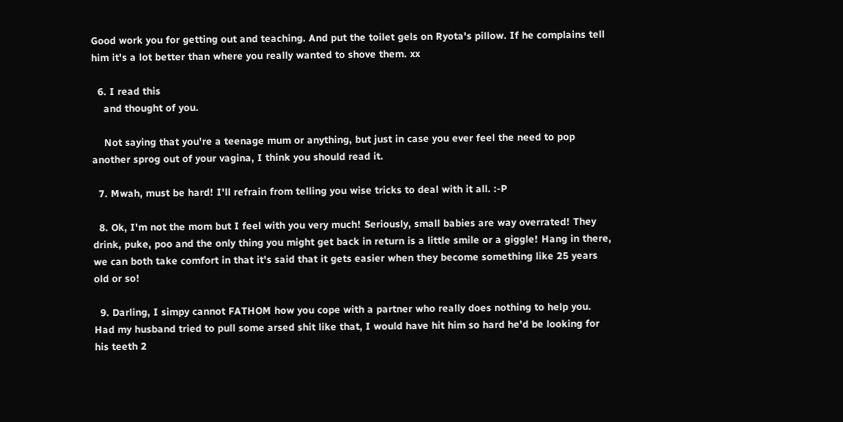Good work you for getting out and teaching. And put the toilet gels on Ryota's pillow. If he complains tell him it's a lot better than where you really wanted to shove them. xx

  6. I read this
    and thought of you.

    Not saying that you're a teenage mum or anything, but just in case you ever feel the need to pop another sprog out of your vagina, I think you should read it.

  7. Mwah, must be hard! I'll refrain from telling you wise tricks to deal with it all. :-P

  8. Ok, I'm not the mom but I feel with you very much! Seriously, small babies are way overrated! They drink, puke, poo and the only thing you might get back in return is a little smile or a giggle! Hang in there, we can both take comfort in that it's said that it gets easier when they become something like 25 years old or so!

  9. Darling, I simpy cannot FATHOM how you cope with a partner who really does nothing to help you. Had my husband tried to pull some arsed shit like that, I would have hit him so hard he'd be looking for his teeth 2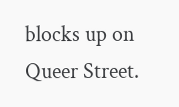blocks up on Queer Street.